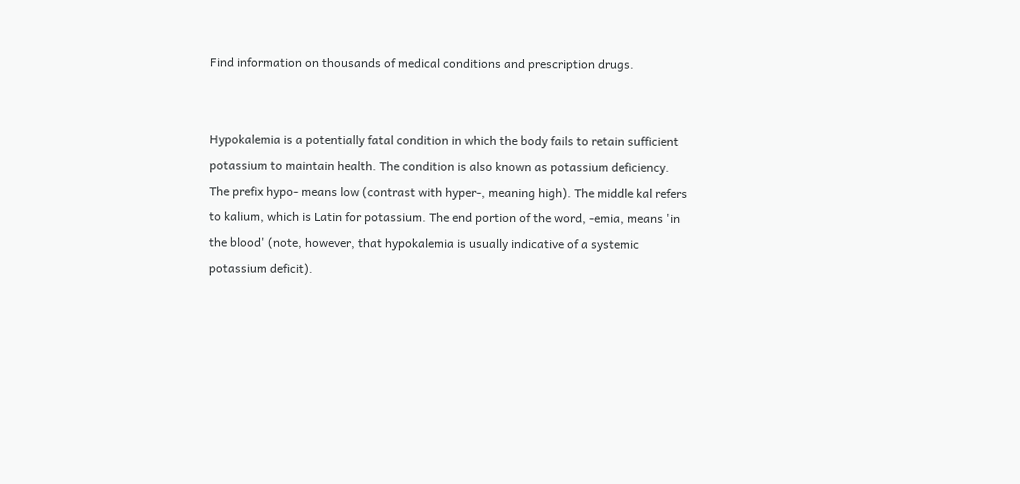Find information on thousands of medical conditions and prescription drugs.


Hypokalemia is a potentially fatal condition in which the body fails to retain sufficient potassium to maintain health. The condition is also known as potassium deficiency. The prefix hypo- means low (contrast with hyper-, meaning high). The middle kal refers to kalium, which is Latin for potassium. The end portion of the word, -emia, means 'in the blood' (note, however, that hypokalemia is usually indicative of a systemic potassium deficit).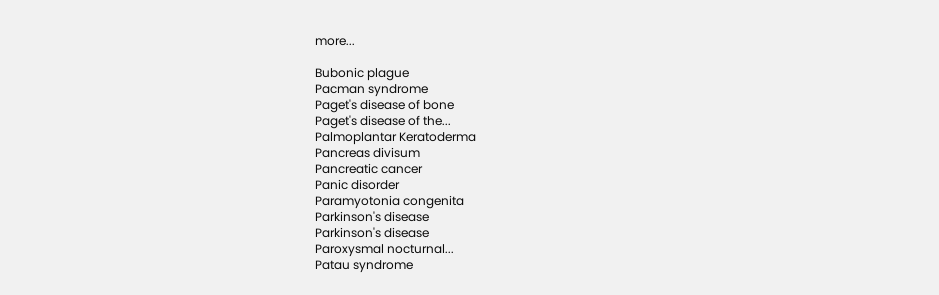more...

Bubonic plague
Pacman syndrome
Paget's disease of bone
Paget's disease of the...
Palmoplantar Keratoderma
Pancreas divisum
Pancreatic cancer
Panic disorder
Paramyotonia congenita
Parkinson's disease
Parkinson's disease
Paroxysmal nocturnal...
Patau syndrome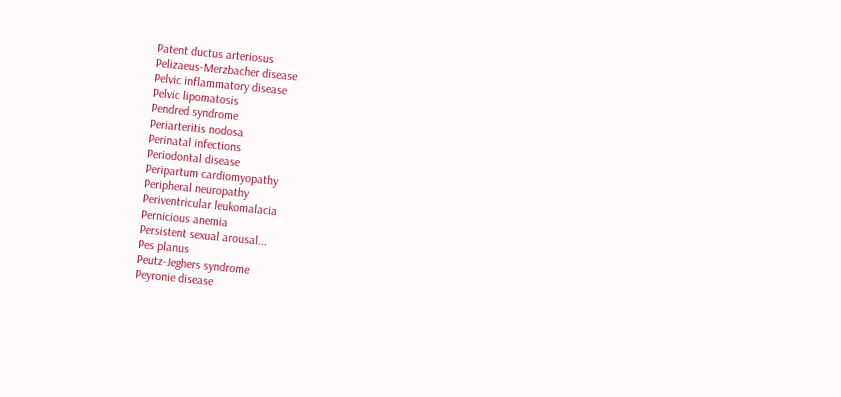Patent ductus arteriosus
Pelizaeus-Merzbacher disease
Pelvic inflammatory disease
Pelvic lipomatosis
Pendred syndrome
Periarteritis nodosa
Perinatal infections
Periodontal disease
Peripartum cardiomyopathy
Peripheral neuropathy
Periventricular leukomalacia
Pernicious anemia
Persistent sexual arousal...
Pes planus
Peutz-Jeghers syndrome
Peyronie disease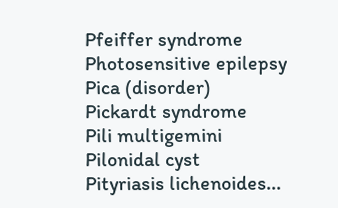Pfeiffer syndrome
Photosensitive epilepsy
Pica (disorder)
Pickardt syndrome
Pili multigemini
Pilonidal cyst
Pityriasis lichenoides...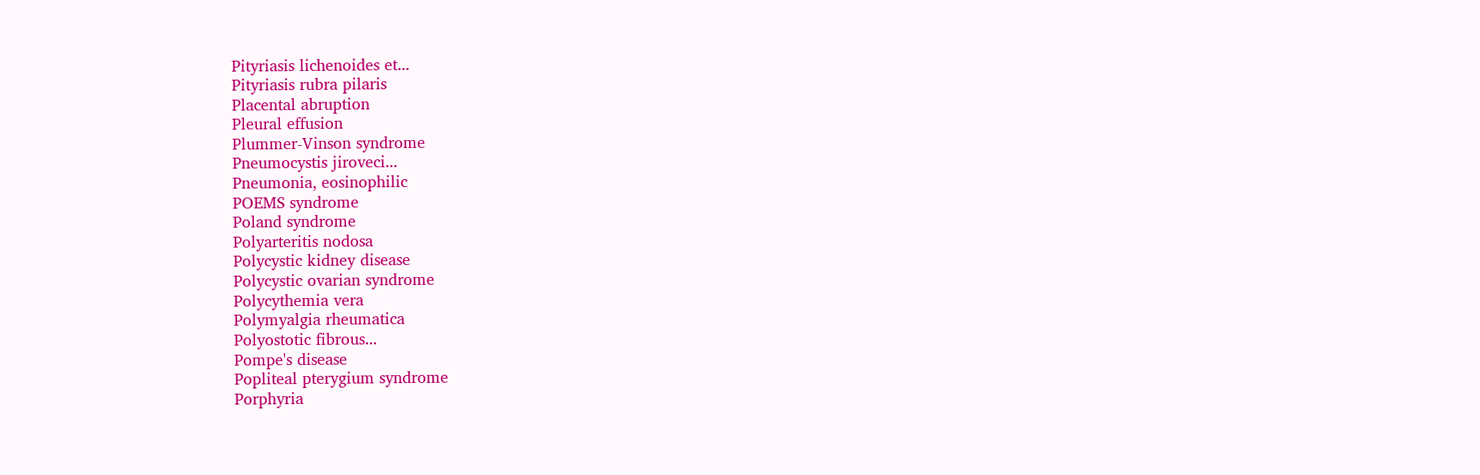Pityriasis lichenoides et...
Pityriasis rubra pilaris
Placental abruption
Pleural effusion
Plummer-Vinson syndrome
Pneumocystis jiroveci...
Pneumonia, eosinophilic
POEMS syndrome
Poland syndrome
Polyarteritis nodosa
Polycystic kidney disease
Polycystic ovarian syndrome
Polycythemia vera
Polymyalgia rheumatica
Polyostotic fibrous...
Pompe's disease
Popliteal pterygium syndrome
Porphyria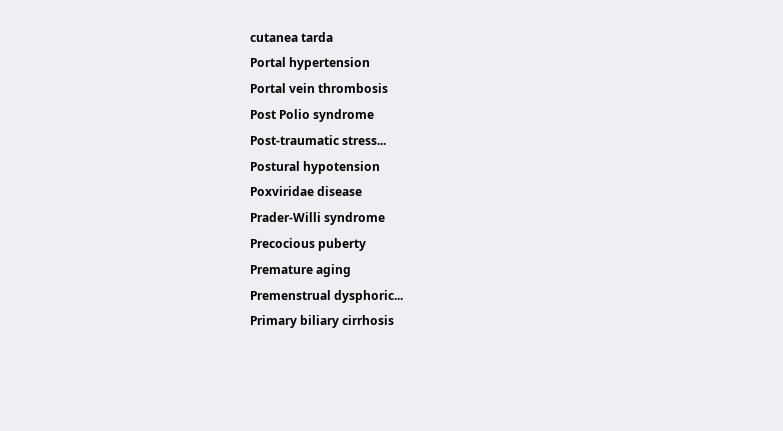cutanea tarda
Portal hypertension
Portal vein thrombosis
Post Polio syndrome
Post-traumatic stress...
Postural hypotension
Poxviridae disease
Prader-Willi syndrome
Precocious puberty
Premature aging
Premenstrual dysphoric...
Primary biliary cirrhosis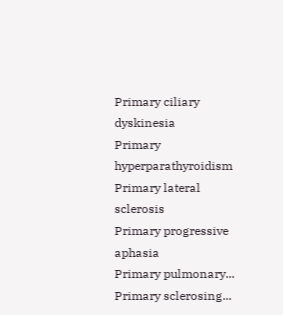Primary ciliary dyskinesia
Primary hyperparathyroidism
Primary lateral sclerosis
Primary progressive aphasia
Primary pulmonary...
Primary sclerosing...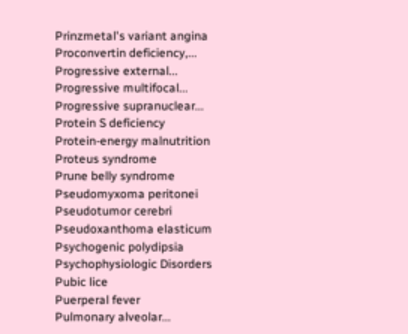Prinzmetal's variant angina
Proconvertin deficiency,...
Progressive external...
Progressive multifocal...
Progressive supranuclear...
Protein S deficiency
Protein-energy malnutrition
Proteus syndrome
Prune belly syndrome
Pseudomyxoma peritonei
Pseudotumor cerebri
Pseudoxanthoma elasticum
Psychogenic polydipsia
Psychophysiologic Disorders
Pubic lice
Puerperal fever
Pulmonary alveolar...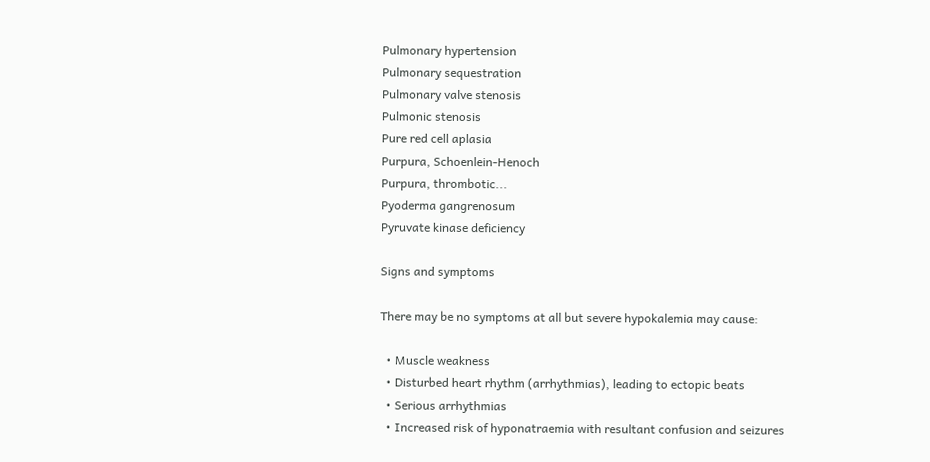Pulmonary hypertension
Pulmonary sequestration
Pulmonary valve stenosis
Pulmonic stenosis
Pure red cell aplasia
Purpura, Schoenlein-Henoch
Purpura, thrombotic...
Pyoderma gangrenosum
Pyruvate kinase deficiency

Signs and symptoms

There may be no symptoms at all but severe hypokalemia may cause:

  • Muscle weakness
  • Disturbed heart rhythm (arrhythmias), leading to ectopic beats
  • Serious arrhythmias
  • Increased risk of hyponatraemia with resultant confusion and seizures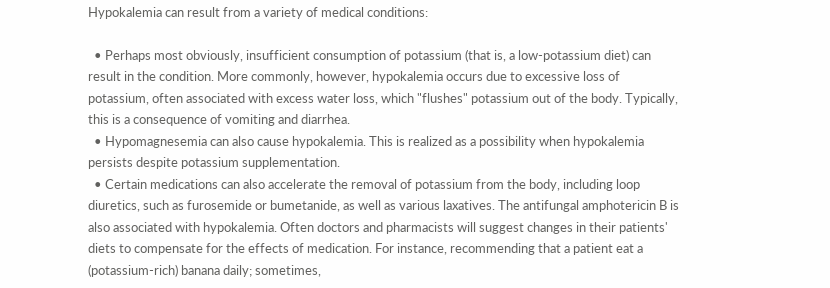Hypokalemia can result from a variety of medical conditions:

  • Perhaps most obviously, insufficient consumption of potassium (that is, a low-potassium diet) can result in the condition. More commonly, however, hypokalemia occurs due to excessive loss of potassium, often associated with excess water loss, which "flushes" potassium out of the body. Typically, this is a consequence of vomiting and diarrhea.
  • Hypomagnesemia can also cause hypokalemia. This is realized as a possibility when hypokalemia persists despite potassium supplementation.
  • Certain medications can also accelerate the removal of potassium from the body, including loop diuretics, such as furosemide or bumetanide, as well as various laxatives. The antifungal amphotericin B is also associated with hypokalemia. Often doctors and pharmacists will suggest changes in their patients' diets to compensate for the effects of medication. For instance, recommending that a patient eat a (potassium-rich) banana daily; sometimes,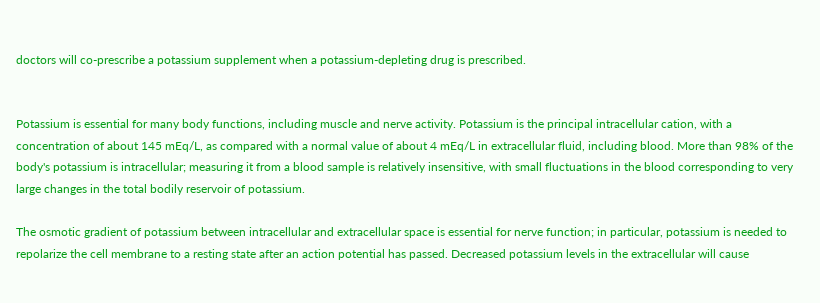doctors will co-prescribe a potassium supplement when a potassium-depleting drug is prescribed.


Potassium is essential for many body functions, including muscle and nerve activity. Potassium is the principal intracellular cation, with a concentration of about 145 mEq/L, as compared with a normal value of about 4 mEq/L in extracellular fluid, including blood. More than 98% of the body's potassium is intracellular; measuring it from a blood sample is relatively insensitive, with small fluctuations in the blood corresponding to very large changes in the total bodily reservoir of potassium.

The osmotic gradient of potassium between intracellular and extracellular space is essential for nerve function; in particular, potassium is needed to repolarize the cell membrane to a resting state after an action potential has passed. Decreased potassium levels in the extracellular will cause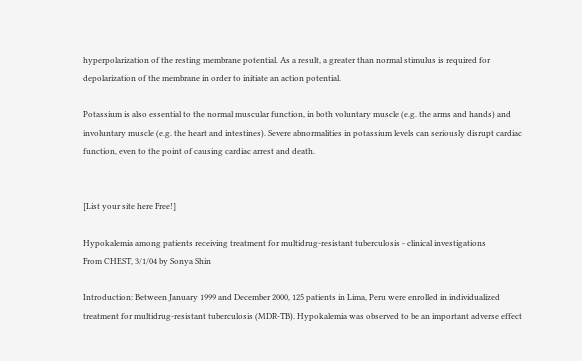hyperpolarization of the resting membrane potential. As a result, a greater than normal stimulus is required for depolarization of the membrane in order to initiate an action potential.

Potassium is also essential to the normal muscular function, in both voluntary muscle (e.g. the arms and hands) and involuntary muscle (e.g. the heart and intestines). Severe abnormalities in potassium levels can seriously disrupt cardiac function, even to the point of causing cardiac arrest and death.


[List your site here Free!]

Hypokalemia among patients receiving treatment for multidrug-resistant tuberculosis - clinical investigations
From CHEST, 3/1/04 by Sonya Shin

Introduction: Between January 1999 and December 2000, 125 patients in Lima, Peru were enrolled in individualized treatment for multidrug-resistant tuberculosis (MDR-TB). Hypokalemia was observed to be an important adverse effect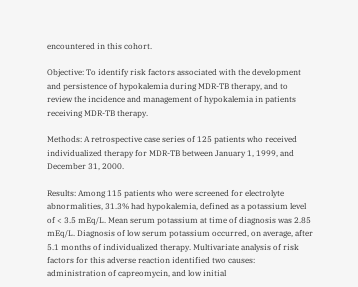encountered in this cohort.

Objective: To identify risk factors associated with the development and persistence of hypokalemia during MDR-TB therapy, and to review the incidence and management of hypokalemia in patients receiving MDR-TB therapy.

Methods: A retrospective case series of 125 patients who received individualized therapy for MDR-TB between January 1, 1999, and December 31, 2000.

Results: Among 115 patients who were screened for electrolyte abnormalities, 31.3% had hypokalemia, defined as a potassium level of < 3.5 mEq/L. Mean serum potassium at time of diagnosis was 2.85 mEq/L. Diagnosis of low serum potassium occurred, on average, after 5.1 months of individualized therapy. Multivariate analysis of risk factors for this adverse reaction identified two causes: administration of capreomycin, and low initial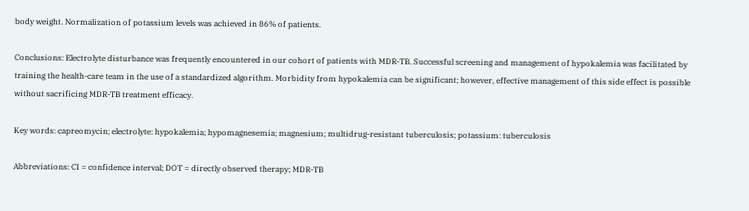body weight. Normalization of potassium levels was achieved in 86% of patients.

Conclusions: Electrolyte disturbance was frequently encountered in our cohort of patients with MDR-TB. Successful screening and management of hypokalemia was facilitated by training the health-care team in the use of a standardized algorithm. Morbidity from hypokalemia can be significant; however, effective management of this side effect is possible without sacrificing MDR-TB treatment efficacy.

Key words: capreomycin; electrolyte: hypokalemia; hypomagnesemia; magnesium; multidrug-resistant tuberculosis; potassium: tuberculosis

Abbreviations: CI = confidence interval; DOT = directly observed therapy; MDR-TB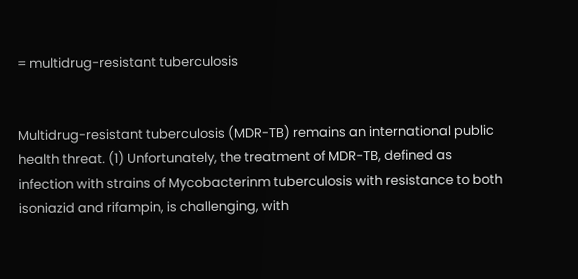= multidrug-resistant tuberculosis


Multidrug-resistant tuberculosis (MDR-TB) remains an international public health threat. (1) Unfortunately, the treatment of MDR-TB, defined as infection with strains of Mycobacterinm tuberculosis with resistance to both isoniazid and rifampin, is challenging, with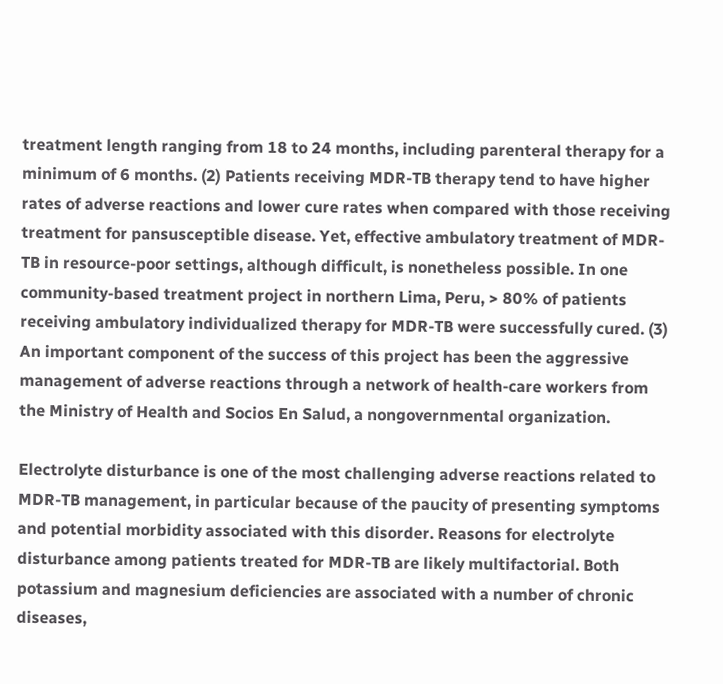treatment length ranging from 18 to 24 months, including parenteral therapy for a minimum of 6 months. (2) Patients receiving MDR-TB therapy tend to have higher rates of adverse reactions and lower cure rates when compared with those receiving treatment for pansusceptible disease. Yet, effective ambulatory treatment of MDR-TB in resource-poor settings, although difficult, is nonetheless possible. In one community-based treatment project in northern Lima, Peru, > 80% of patients receiving ambulatory individualized therapy for MDR-TB were successfully cured. (3) An important component of the success of this project has been the aggressive management of adverse reactions through a network of health-care workers from the Ministry of Health and Socios En Salud, a nongovernmental organization.

Electrolyte disturbance is one of the most challenging adverse reactions related to MDR-TB management, in particular because of the paucity of presenting symptoms and potential morbidity associated with this disorder. Reasons for electrolyte disturbance among patients treated for MDR-TB are likely multifactorial. Both potassium and magnesium deficiencies are associated with a number of chronic diseases,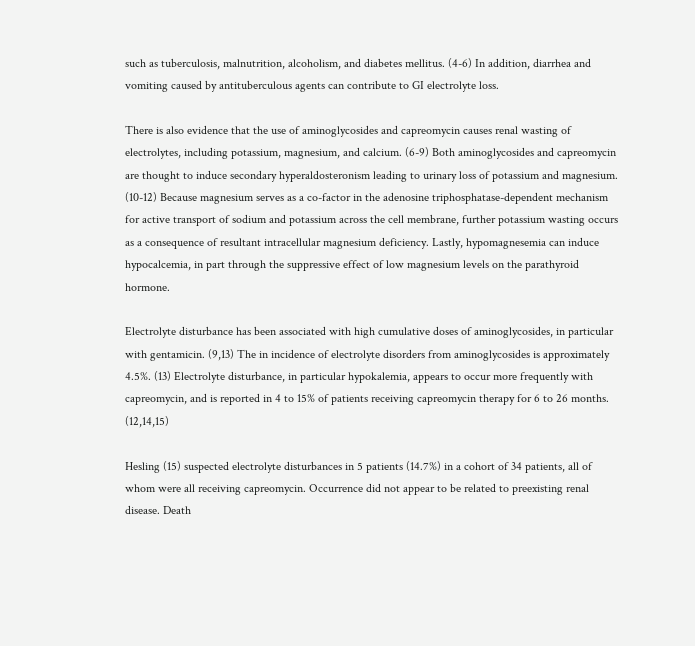such as tuberculosis, malnutrition, alcoholism, and diabetes mellitus. (4-6) In addition, diarrhea and vomiting caused by antituberculous agents can contribute to GI electrolyte loss.

There is also evidence that the use of aminoglycosides and capreomycin causes renal wasting of electrolytes, including potassium, magnesium, and calcium. (6-9) Both aminoglycosides and capreomycin are thought to induce secondary hyperaldosteronism leading to urinary loss of potassium and magnesium. (10-12) Because magnesium serves as a co-factor in the adenosine triphosphatase-dependent mechanism for active transport of sodium and potassium across the cell membrane, further potassium wasting occurs as a consequence of resultant intracellular magnesium deficiency. Lastly, hypomagnesemia can induce hypocalcemia, in part through the suppressive effect of low magnesium levels on the parathyroid hormone.

Electrolyte disturbance has been associated with high cumulative doses of aminoglycosides, in particular with gentamicin. (9,13) The in incidence of electrolyte disorders from aminoglycosides is approximately 4.5%. (13) Electrolyte disturbance, in particular hypokalemia, appears to occur more frequently with capreomycin, and is reported in 4 to 15% of patients receiving capreomycin therapy for 6 to 26 months. (12,14,15)

Hesling (15) suspected electrolyte disturbances in 5 patients (14.7%) in a cohort of 34 patients, all of whom were all receiving capreomycin. Occurrence did not appear to be related to preexisting renal disease. Death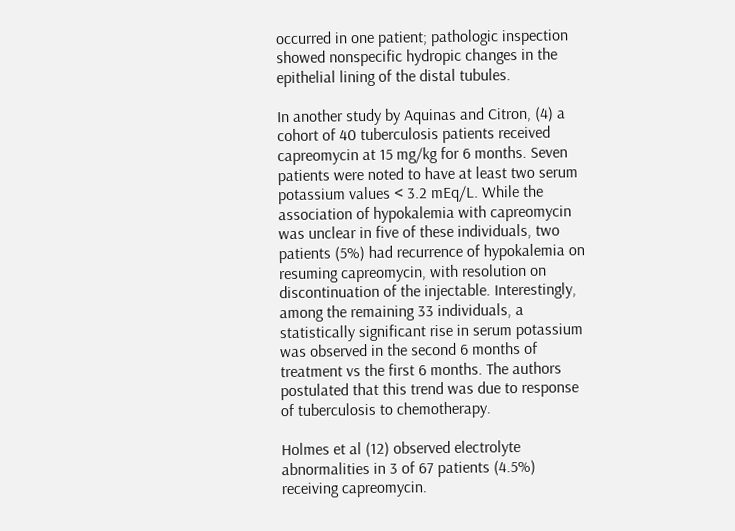occurred in one patient; pathologic inspection showed nonspecific hydropic changes in the epithelial lining of the distal tubules.

In another study by Aquinas and Citron, (4) a cohort of 40 tuberculosis patients received capreomycin at 15 mg/kg for 6 months. Seven patients were noted to have at least two serum potassium values < 3.2 mEq/L. While the association of hypokalemia with capreomycin was unclear in five of these individuals, two patients (5%) had recurrence of hypokalemia on resuming capreomycin, with resolution on discontinuation of the injectable. Interestingly, among the remaining 33 individuals, a statistically significant rise in serum potassium was observed in the second 6 months of treatment vs the first 6 months. The authors postulated that this trend was due to response of tuberculosis to chemotherapy.

Holmes et al (12) observed electrolyte abnormalities in 3 of 67 patients (4.5%) receiving capreomycin.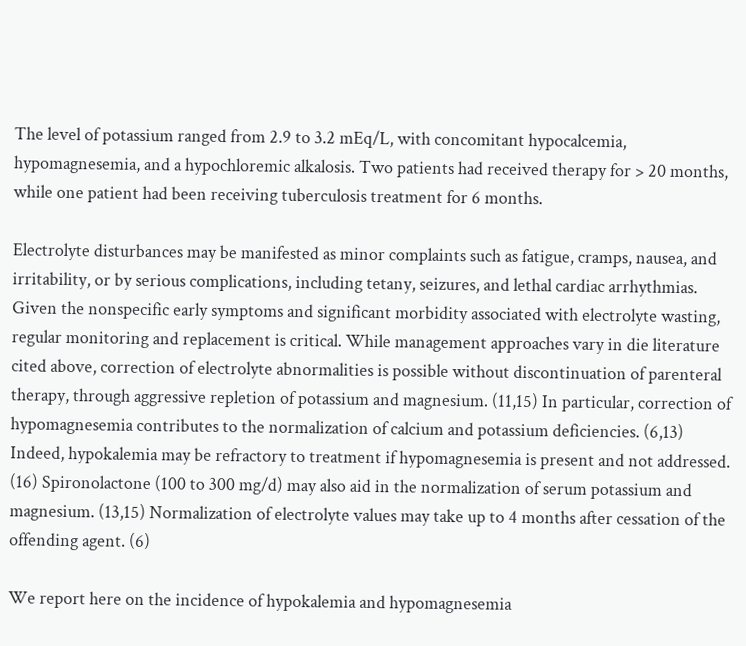The level of potassium ranged from 2.9 to 3.2 mEq/L, with concomitant hypocalcemia, hypomagnesemia, and a hypochloremic alkalosis. Two patients had received therapy for > 20 months, while one patient had been receiving tuberculosis treatment for 6 months.

Electrolyte disturbances may be manifested as minor complaints such as fatigue, cramps, nausea, and irritability, or by serious complications, including tetany, seizures, and lethal cardiac arrhythmias. Given the nonspecific early symptoms and significant morbidity associated with electrolyte wasting, regular monitoring and replacement is critical. While management approaches vary in die literature cited above, correction of electrolyte abnormalities is possible without discontinuation of parenteral therapy, through aggressive repletion of potassium and magnesium. (11,15) In particular, correction of hypomagnesemia contributes to the normalization of calcium and potassium deficiencies. (6,13) Indeed, hypokalemia may be refractory to treatment if hypomagnesemia is present and not addressed. (16) Spironolactone (100 to 300 mg/d) may also aid in the normalization of serum potassium and magnesium. (13,15) Normalization of electrolyte values may take up to 4 months after cessation of the offending agent. (6)

We report here on the incidence of hypokalemia and hypomagnesemia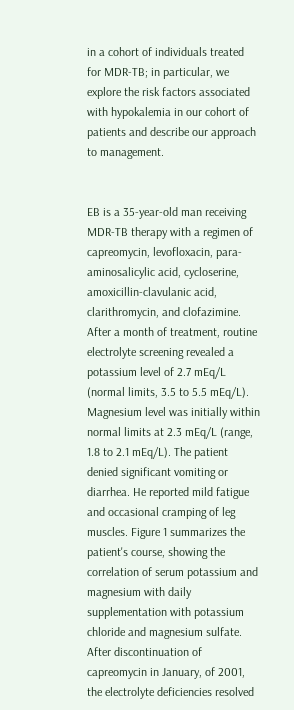in a cohort of individuals treated for MDR-TB; in particular, we explore the risk factors associated with hypokalemia in our cohort of patients and describe our approach to management.


EB is a 35-year-old man receiving MDR-TB therapy with a regimen of capreomycin, levofloxacin, para-aminosalicylic acid, cycloserine, amoxicillin-clavulanic acid, clarithromycin, and clofazimine. After a month of treatment, routine electrolyte screening revealed a potassium level of 2.7 mEq/L (normal limits, 3.5 to 5.5 mEq/L). Magnesium level was initially within normal limits at 2.3 mEq/L (range, 1.8 to 2.1 mEq/L). The patient denied significant vomiting or diarrhea. He reported mild fatigue and occasional cramping of leg muscles. Figure 1 summarizes the patient's course, showing the correlation of serum potassium and magnesium with daily supplementation with potassium chloride and magnesium sulfate. After discontinuation of capreomycin in January, of 2001, the electrolyte deficiencies resolved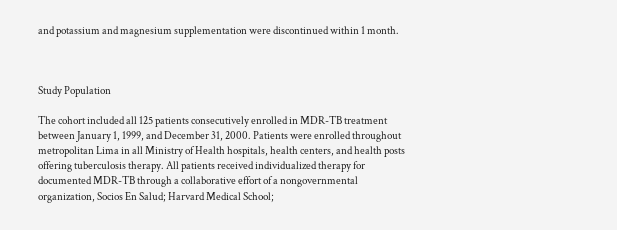and potassium and magnesium supplementation were discontinued within 1 month.



Study Population

The cohort included all 125 patients consecutively enrolled in MDR-TB treatment between January 1, 1999, and December 31, 2000. Patients were enrolled throughout metropolitan Lima in all Ministry of Health hospitals, health centers, and health posts offering tuberculosis therapy. All patients received individualized therapy for documented MDR-TB through a collaborative effort of a nongovernmental organization, Socios En Salud; Harvard Medical School;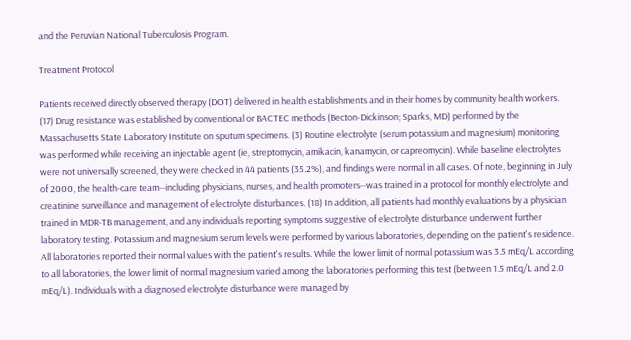and the Peruvian National Tuberculosis Program.

Treatment Protocol

Patients received directly observed therapy (DOT) delivered in health establishments and in their homes by community health workers. (17) Drug resistance was established by conventional or BACTEC methods (Becton-Dickinson; Sparks, MD) performed by the Massachusetts State Laboratory Institute on sputum specimens. (3) Routine electrolyte (serum potassium and magnesium) monitoring was performed while receiving an injectable agent (ie, streptomycin, amikacin, kanamycin, or capreomycin). While baseline electrolytes were not universally screened, they were checked in 44 patients (35.2%), and findings were normal in all cases. Of note, beginning in July of 2000, the health-care team--including physicians, nurses, and health promoters--was trained in a protocol for monthly electrolyte and creatinine surveillance and management of electrolyte disturbances. (18) In addition, all patients had monthly evaluations by a physician trained in MDR-TB management, and any individuals reporting symptoms suggestive of electrolyte disturbance underwent further laboratory testing. Potassium and magnesium serum levels were performed by various laboratories, depending on the patient's residence. All laboratories reported their normal values with the patient's results. While the lower limit of normal potassium was 3.5 mEq/L according to all laboratories, the lower limit of normal magnesium varied among the laboratories performing this test (between 1.5 mEq/L and 2.0 mEq/L). Individuals with a diagnosed electrolyte disturbance were managed by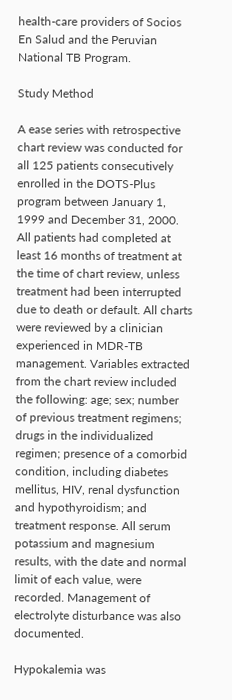health-care providers of Socios En Salud and the Peruvian National TB Program.

Study Method

A ease series with retrospective chart review was conducted for all 125 patients consecutively enrolled in the DOTS-Plus program between January 1, 1999 and December 31, 2000. All patients had completed at least 16 months of treatment at the time of chart review, unless treatment had been interrupted due to death or default. All charts were reviewed by a clinician experienced in MDR-TB management. Variables extracted from the chart review included the following: age; sex; number of previous treatment regimens; drugs in the individualized regimen; presence of a comorbid condition, including diabetes mellitus, HIV, renal dysfunction and hypothyroidism; and treatment response. All serum potassium and magnesium results, with the date and normal limit of each value, were recorded. Management of electrolyte disturbance was also documented.

Hypokalemia was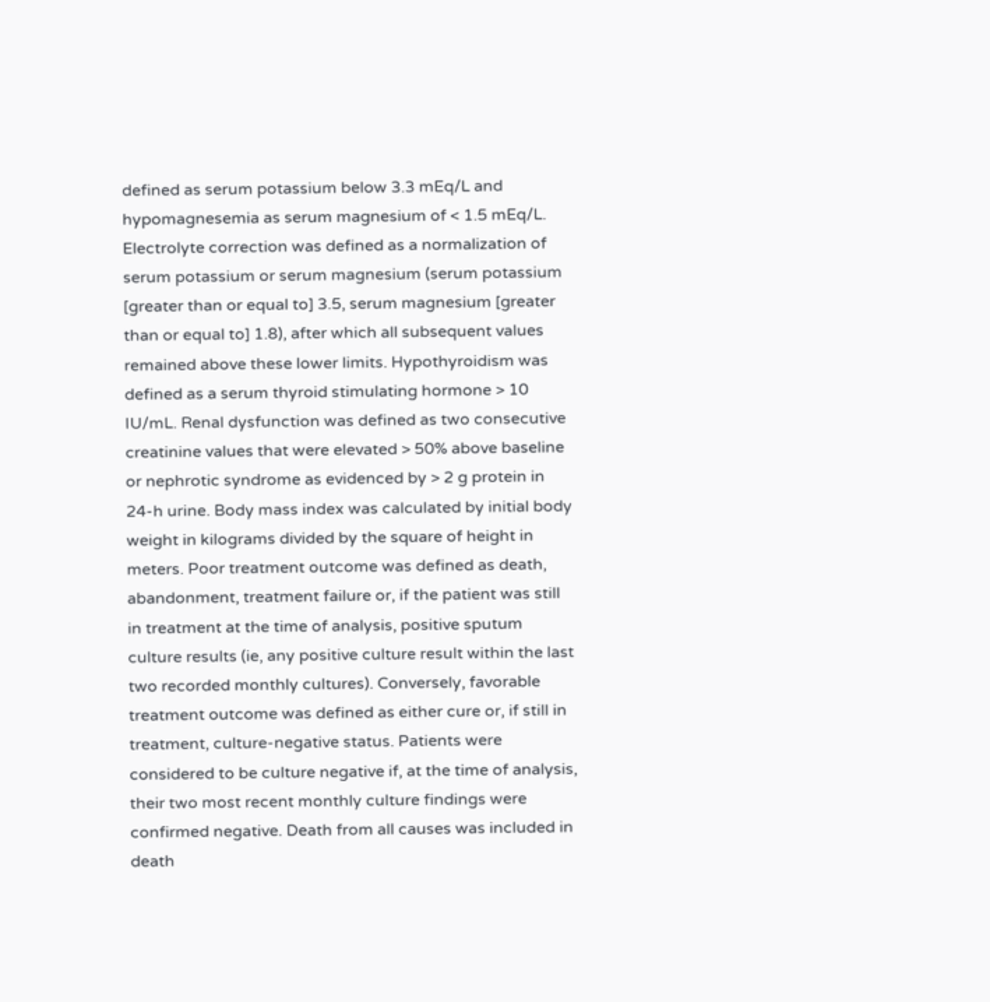defined as serum potassium below 3.3 mEq/L and hypomagnesemia as serum magnesium of < 1.5 mEq/L. Electrolyte correction was defined as a normalization of serum potassium or serum magnesium (serum potassium [greater than or equal to] 3.5, serum magnesium [greater than or equal to] 1.8), after which all subsequent values remained above these lower limits. Hypothyroidism was defined as a serum thyroid stimulating hormone > 10 IU/mL. Renal dysfunction was defined as two consecutive creatinine values that were elevated > 50% above baseline or nephrotic syndrome as evidenced by > 2 g protein in 24-h urine. Body mass index was calculated by initial body weight in kilograms divided by the square of height in meters. Poor treatment outcome was defined as death, abandonment, treatment failure or, if the patient was still in treatment at the time of analysis, positive sputum culture results (ie, any positive culture result within the last two recorded monthly cultures). Conversely, favorable treatment outcome was defined as either cure or, if still in treatment, culture-negative status. Patients were considered to be culture negative if, at the time of analysis, their two most recent monthly culture findings were confirmed negative. Death from all causes was included in death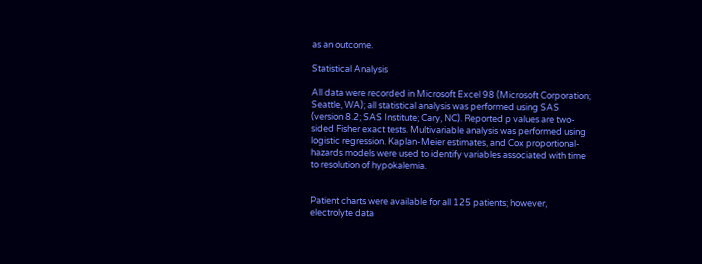as an outcome.

Statistical Analysis

All data were recorded in Microsoft Excel 98 (Microsoft Corporation; Seattle, WA); all statistical analysis was performed using SAS (version 8.2; SAS Institute; Cary, NC). Reported p values are two-sided Fisher exact tests. Multivariable analysis was performed using logistic regression. Kaplan-Meier estimates, and Cox proportional-hazards models were used to identify variables associated with time to resolution of hypokalemia.


Patient charts were available for all 125 patients; however, electrolyte data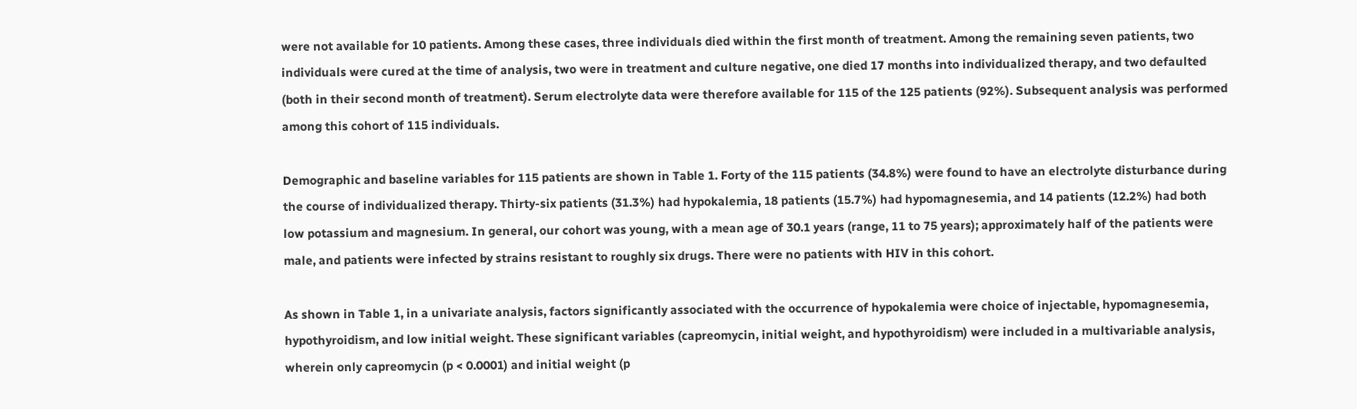were not available for 10 patients. Among these cases, three individuals died within the first month of treatment. Among the remaining seven patients, two individuals were cured at the time of analysis, two were in treatment and culture negative, one died 17 months into individualized therapy, and two defaulted (both in their second month of treatment). Serum electrolyte data were therefore available for 115 of the 125 patients (92%). Subsequent analysis was performed among this cohort of 115 individuals.

Demographic and baseline variables for 115 patients are shown in Table 1. Forty of the 115 patients (34.8%) were found to have an electrolyte disturbance during the course of individualized therapy. Thirty-six patients (31.3%) had hypokalemia, 18 patients (15.7%) had hypomagnesemia, and 14 patients (12.2%) had both low potassium and magnesium. In general, our cohort was young, with a mean age of 30.1 years (range, 11 to 75 years); approximately half of the patients were male, and patients were infected by strains resistant to roughly six drugs. There were no patients with HIV in this cohort.

As shown in Table 1, in a univariate analysis, factors significantly associated with the occurrence of hypokalemia were choice of injectable, hypomagnesemia, hypothyroidism, and low initial weight. These significant variables (capreomycin, initial weight, and hypothyroidism) were included in a multivariable analysis, wherein only capreomycin (p < 0.0001) and initial weight (p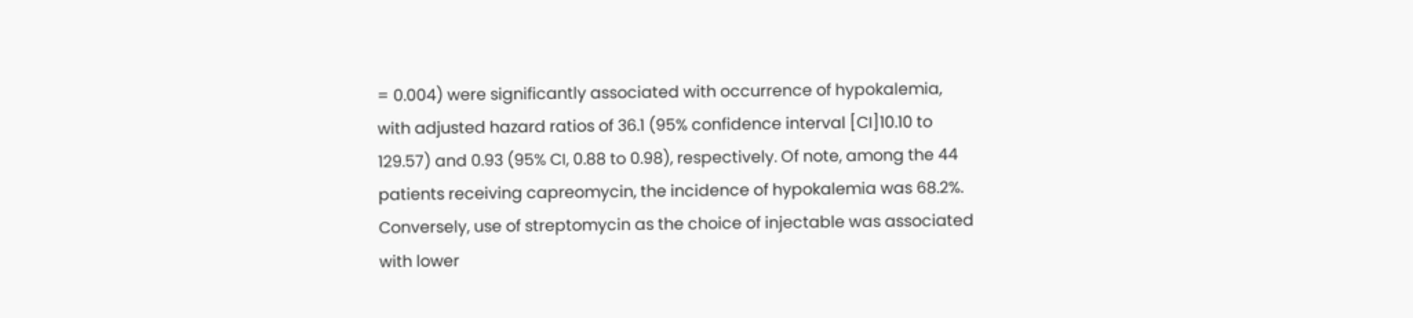= 0.004) were significantly associated with occurrence of hypokalemia, with adjusted hazard ratios of 36.1 (95% confidence interval [CI]10.10 to 129.57) and 0.93 (95% CI, 0.88 to 0.98), respectively. Of note, among the 44 patients receiving capreomycin, the incidence of hypokalemia was 68.2%. Conversely, use of streptomycin as the choice of injectable was associated with lower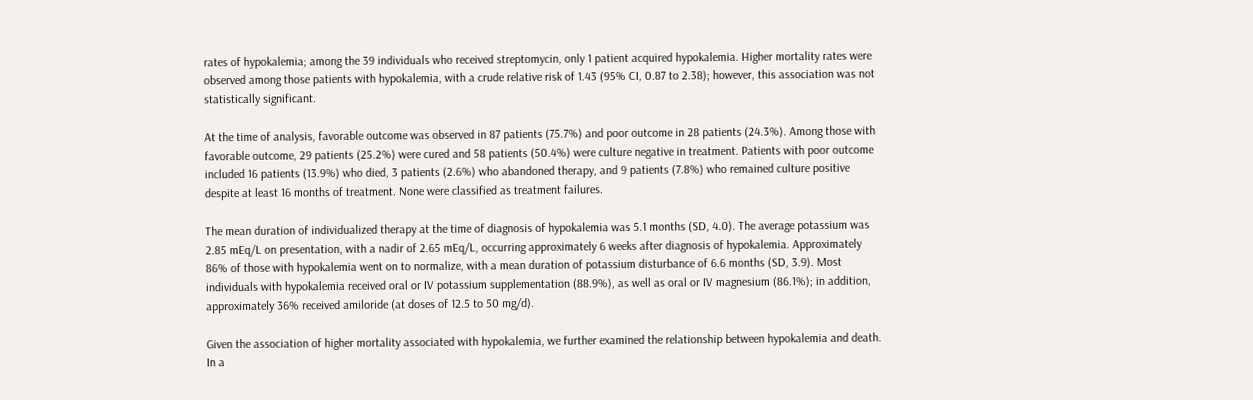rates of hypokalemia; among the 39 individuals who received streptomycin, only 1 patient acquired hypokalemia. Higher mortality rates were observed among those patients with hypokalemia, with a crude relative risk of 1.43 (95% CI, 0.87 to 2.38); however, this association was not statistically significant.

At the time of analysis, favorable outcome was observed in 87 patients (75.7%) and poor outcome in 28 patients (24.3%). Among those with favorable outcome, 29 patients (25.2%) were cured and 58 patients (50.4%) were culture negative in treatment. Patients with poor outcome included 16 patients (13.9%) who died, 3 patients (2.6%) who abandoned therapy, and 9 patients (7.8%) who remained culture positive despite at least 16 months of treatment. None were classified as treatment failures.

The mean duration of individualized therapy at the time of diagnosis of hypokalemia was 5.1 months (SD, 4.0). The average potassium was 2.85 mEq/L on presentation, with a nadir of 2.65 mEq/L, occurring approximately 6 weeks after diagnosis of hypokalemia. Approximately 86% of those with hypokalemia went on to normalize, with a mean duration of potassium disturbance of 6.6 months (SD, 3.9). Most individuals with hypokalemia received oral or IV potassium supplementation (88.9%), as well as oral or IV magnesium (86.1%); in addition, approximately 36% received amiloride (at doses of 12.5 to 50 mg/d).

Given the association of higher mortality associated with hypokalemia, we further examined the relationship between hypokalemia and death. In a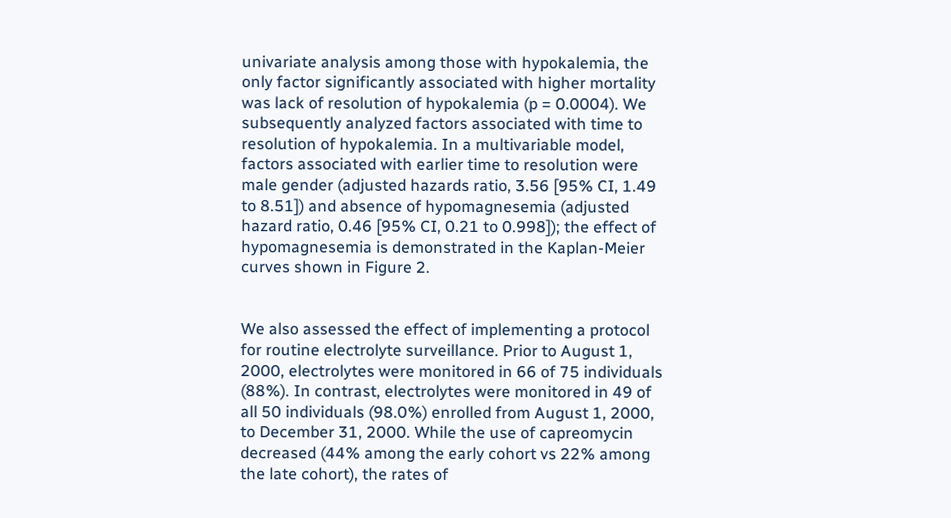univariate analysis among those with hypokalemia, the only factor significantly associated with higher mortality was lack of resolution of hypokalemia (p = 0.0004). We subsequently analyzed factors associated with time to resolution of hypokalemia. In a multivariable model, factors associated with earlier time to resolution were male gender (adjusted hazards ratio, 3.56 [95% CI, 1.49 to 8.51]) and absence of hypomagnesemia (adjusted hazard ratio, 0.46 [95% CI, 0.21 to 0.998]); the effect of hypomagnesemia is demonstrated in the Kaplan-Meier curves shown in Figure 2.


We also assessed the effect of implementing a protocol for routine electrolyte surveillance. Prior to August 1, 2000, electrolytes were monitored in 66 of 75 individuals (88%). In contrast, electrolytes were monitored in 49 of all 50 individuals (98.0%) enrolled from August 1, 2000, to December 31, 2000. While the use of capreomycin decreased (44% among the early cohort vs 22% among the late cohort), the rates of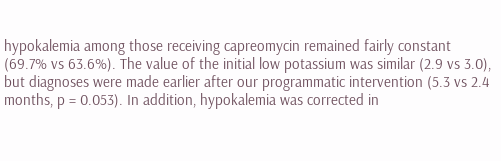hypokalemia among those receiving capreomycin remained fairly constant (69.7% vs 63.6%). The value of the initial low potassium was similar (2.9 vs 3.0), but diagnoses were made earlier after our programmatic intervention (5.3 vs 2.4 months, p = 0.053). In addition, hypokalemia was corrected in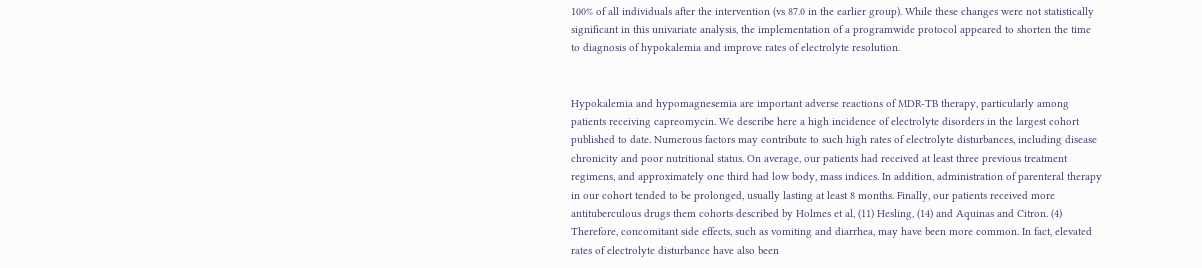100% of all individuals after the intervention (vs 87.0 in the earlier group). While these changes were not statistically significant in this univariate analysis, the implementation of a programwide protocol appeared to shorten the time to diagnosis of hypokalemia and improve rates of electrolyte resolution.


Hypokalemia and hypomagnesemia are important adverse reactions of MDR-TB therapy, particularly among patients receiving capreomycin. We describe here a high incidence of electrolyte disorders in the largest cohort published to date. Numerous factors may contribute to such high rates of electrolyte disturbances, including disease chronicity and poor nutritional status. On average, our patients had received at least three previous treatment regimens, and approximately one third had low body, mass indices. In addition, administration of parenteral therapy in our cohort tended to be prolonged, usually lasting at least 8 months. Finally, our patients received more antituberculous drugs them cohorts described by Holmes et al, (11) Hesling, (14) and Aquinas and Citron. (4) Therefore, concomitant side effects, such as vomiting and diarrhea, may have been more common. In fact, elevated rates of electrolyte disturbance have also been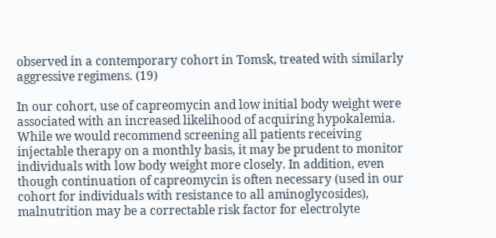observed in a contemporary cohort in Tomsk, treated with similarly aggressive regimens. (19)

In our cohort, use of capreomycin and low initial body weight were associated with an increased likelihood of acquiring hypokalemia. While we would recommend screening all patients receiving injectable therapy on a monthly basis, it may be prudent to monitor individuals with low body weight more closely. In addition, even though continuation of capreomycin is often necessary (used in our cohort for individuals with resistance to all aminoglycosides), malnutrition may be a correctable risk factor for electrolyte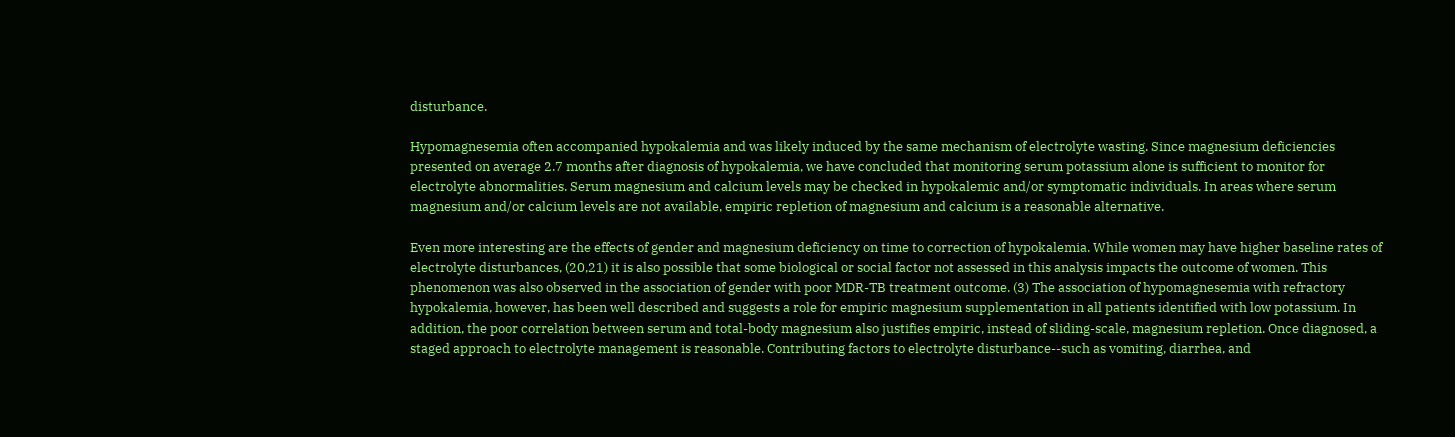disturbance.

Hypomagnesemia often accompanied hypokalemia and was likely induced by the same mechanism of electrolyte wasting. Since magnesium deficiencies presented on average 2.7 months after diagnosis of hypokalemia, we have concluded that monitoring serum potassium alone is sufficient to monitor for electrolyte abnormalities. Serum magnesium and calcium levels may be checked in hypokalemic and/or symptomatic individuals. In areas where serum magnesium and/or calcium levels are not available, empiric repletion of magnesium and calcium is a reasonable alternative.

Even more interesting are the effects of gender and magnesium deficiency on time to correction of hypokalemia. While women may have higher baseline rates of electrolyte disturbances, (20,21) it is also possible that some biological or social factor not assessed in this analysis impacts the outcome of women. This phenomenon was also observed in the association of gender with poor MDR-TB treatment outcome. (3) The association of hypomagnesemia with refractory hypokalemia, however, has been well described and suggests a role for empiric magnesium supplementation in all patients identified with low potassium. In addition, the poor correlation between serum and total-body magnesium also justifies empiric, instead of sliding-scale, magnesium repletion. Once diagnosed, a staged approach to electrolyte management is reasonable. Contributing factors to electrolyte disturbance--such as vomiting, diarrhea, and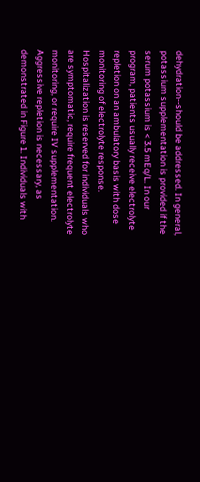dehydration--should be addressed. In general, potassium supplementation is provided if the serum potassium is < 3.5 mEq/L. In our program, patients usually receive electrolyte repletion on an ambulatory basis with dose monitoring of electrolyte response. Hospitalization is reserved for individuals who are symptomatic, require frequent electrolyte monitoring, or require IV supplementation. Aggressive repletion is necessary, as demonstrated in Figure 1. Individuals with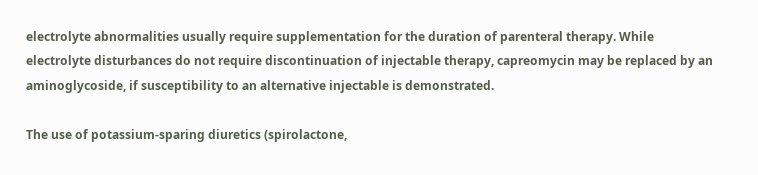electrolyte abnormalities usually require supplementation for the duration of parenteral therapy. While electrolyte disturbances do not require discontinuation of injectable therapy, capreomycin may be replaced by an aminoglycoside, if susceptibility to an alternative injectable is demonstrated.

The use of potassium-sparing diuretics (spirolactone,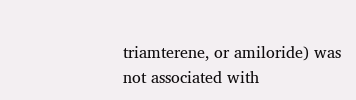triamterene, or amiloride) was not associated with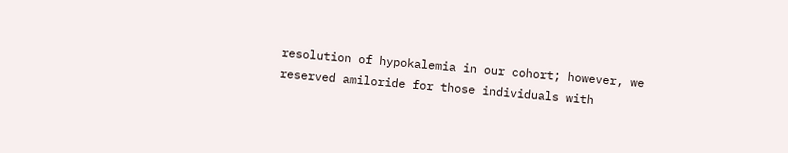resolution of hypokalemia in our cohort; however, we reserved amiloride for those individuals with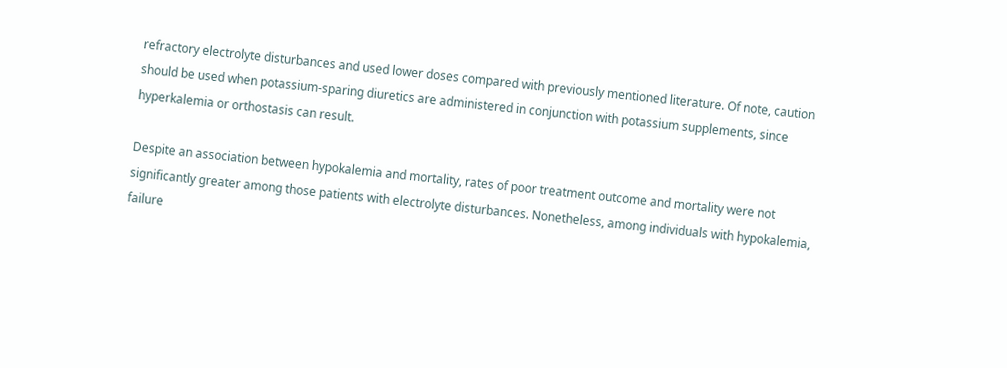refractory electrolyte disturbances and used lower doses compared with previously mentioned literature. Of note, caution should be used when potassium-sparing diuretics are administered in conjunction with potassium supplements, since hyperkalemia or orthostasis can result.

Despite an association between hypokalemia and mortality, rates of poor treatment outcome and mortality were not significantly greater among those patients with electrolyte disturbances. Nonetheless, among individuals with hypokalemia, failure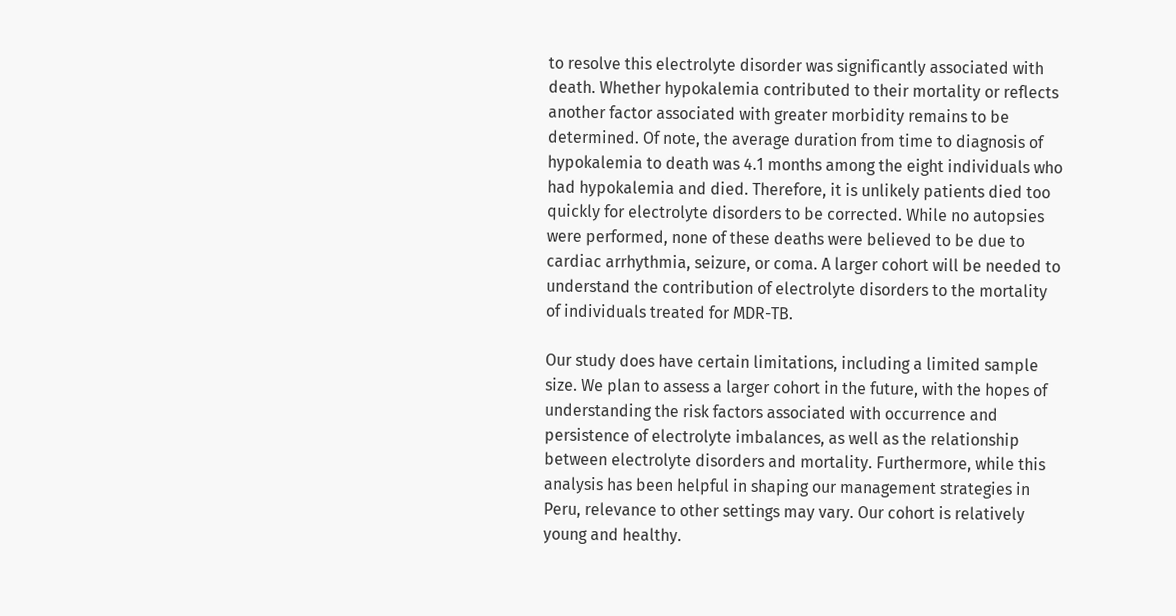to resolve this electrolyte disorder was significantly associated with death. Whether hypokalemia contributed to their mortality or reflects another factor associated with greater morbidity remains to be determined. Of note, the average duration from time to diagnosis of hypokalemia to death was 4.1 months among the eight individuals who had hypokalemia and died. Therefore, it is unlikely patients died too quickly for electrolyte disorders to be corrected. While no autopsies were performed, none of these deaths were believed to be due to cardiac arrhythmia, seizure, or coma. A larger cohort will be needed to understand the contribution of electrolyte disorders to the mortality of individuals treated for MDR-TB.

Our study does have certain limitations, including a limited sample size. We plan to assess a larger cohort in the future, with the hopes of understanding the risk factors associated with occurrence and persistence of electrolyte imbalances, as well as the relationship between electrolyte disorders and mortality. Furthermore, while this analysis has been helpful in shaping our management strategies in Peru, relevance to other settings may vary. Our cohort is relatively young and healthy.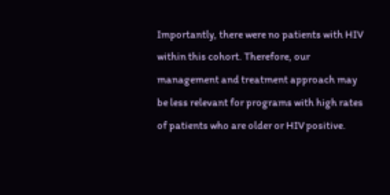Importantly, there were no patients with HIV within this cohort. Therefore, our management and treatment approach may be less relevant for programs with high rates of patients who are older or HIV positive.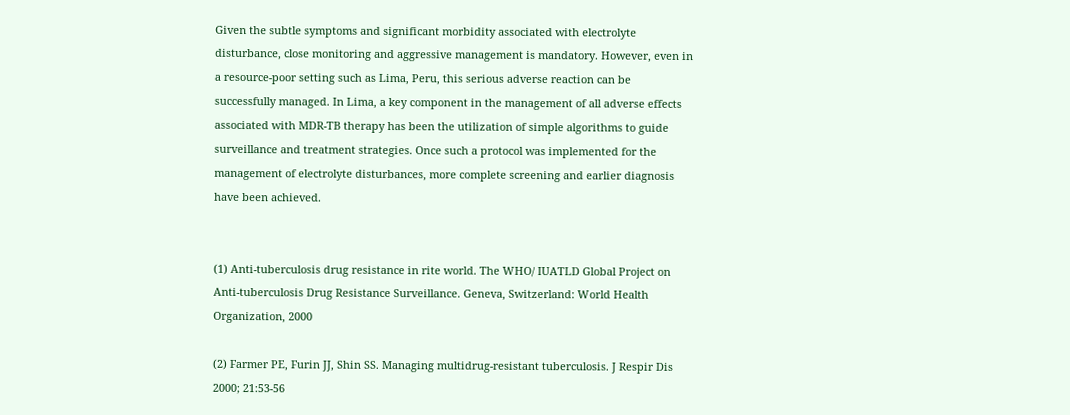Given the subtle symptoms and significant morbidity associated with electrolyte disturbance, close monitoring and aggressive management is mandatory. However, even in a resource-poor setting such as Lima, Peru, this serious adverse reaction can be successfully managed. In Lima, a key component in the management of all adverse effects associated with MDR-TB therapy has been the utilization of simple algorithms to guide surveillance and treatment strategies. Once such a protocol was implemented for the management of electrolyte disturbances, more complete screening and earlier diagnosis have been achieved.


(1) Anti-tuberculosis drug resistance in rite world. The WHO/ IUATLD Global Project on Anti-tuberculosis Drug Resistance Surveillance. Geneva, Switzerland: World Health Organization, 2000

(2) Farmer PE, Furin JJ, Shin SS. Managing multidrug-resistant tuberculosis. J Respir Dis 2000; 21:53-56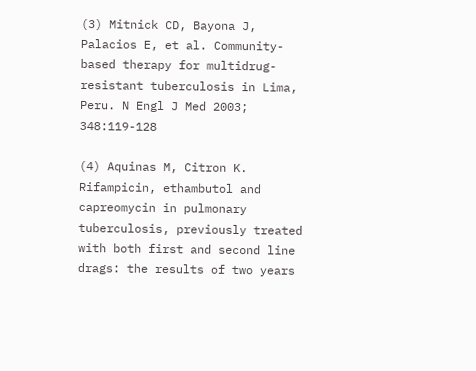(3) Mitnick CD, Bayona J, Palacios E, et al. Community-based therapy for multidrug-resistant tuberculosis in Lima, Peru. N Engl J Med 2003; 348:119-128

(4) Aquinas M, Citron K. Rifampicin, ethambutol and capreomycin in pulmonary tuberculosis, previously treated with both first and second line drags: the results of two years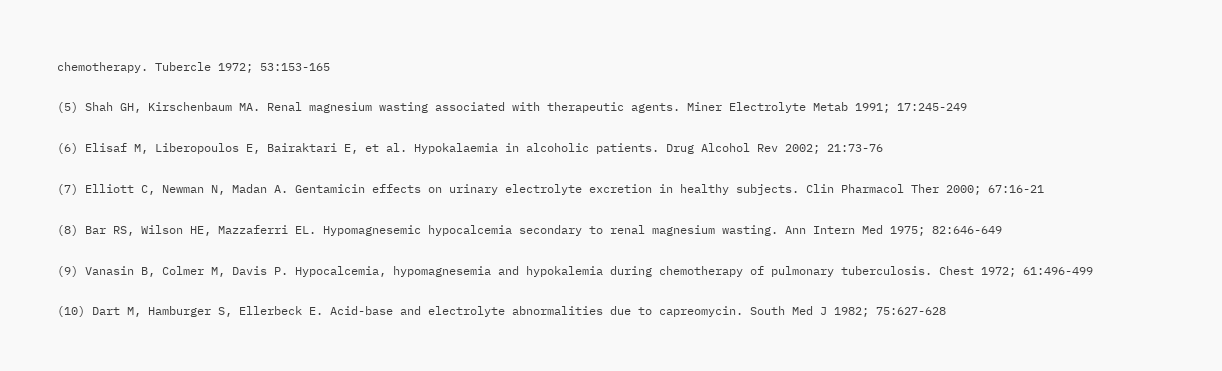chemotherapy. Tubercle 1972; 53:153-165

(5) Shah GH, Kirschenbaum MA. Renal magnesium wasting associated with therapeutic agents. Miner Electrolyte Metab 1991; 17:245-249

(6) Elisaf M, Liberopoulos E, Bairaktari E, et al. Hypokalaemia in alcoholic patients. Drug Alcohol Rev 2002; 21:73-76

(7) Elliott C, Newman N, Madan A. Gentamicin effects on urinary electrolyte excretion in healthy subjects. Clin Pharmacol Ther 2000; 67:16-21

(8) Bar RS, Wilson HE, Mazzaferri EL. Hypomagnesemic hypocalcemia secondary to renal magnesium wasting. Ann Intern Med 1975; 82:646-649

(9) Vanasin B, Colmer M, Davis P. Hypocalcemia, hypomagnesemia and hypokalemia during chemotherapy of pulmonary tuberculosis. Chest 1972; 61:496-499

(10) Dart M, Hamburger S, Ellerbeck E. Acid-base and electrolyte abnormalities due to capreomycin. South Med J 1982; 75:627-628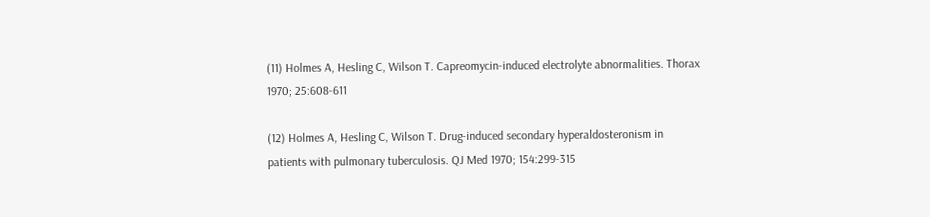(11) Holmes A, Hesling C, Wilson T. Capreomycin-induced electrolyte abnormalities. Thorax 1970; 25:608-611

(12) Holmes A, Hesling C, Wilson T. Drug-induced secondary hyperaldosteronism in patients with pulmonary tuberculosis. QJ Med 1970; 154:299-315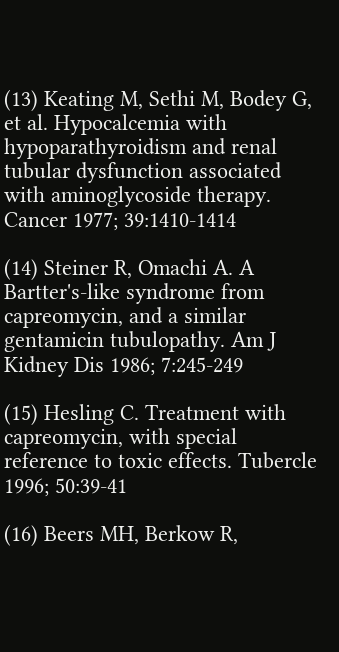(13) Keating M, Sethi M, Bodey G, et al. Hypocalcemia with hypoparathyroidism and renal tubular dysfunction associated with aminoglycoside therapy. Cancer 1977; 39:1410-1414

(14) Steiner R, Omachi A. A Bartter's-like syndrome from capreomycin, and a similar gentamicin tubulopathy. Am J Kidney Dis 1986; 7:245-249

(15) Hesling C. Treatment with capreomycin, with special reference to toxic effects. Tubercle 1996; 50:39-41

(16) Beers MH, Berkow R,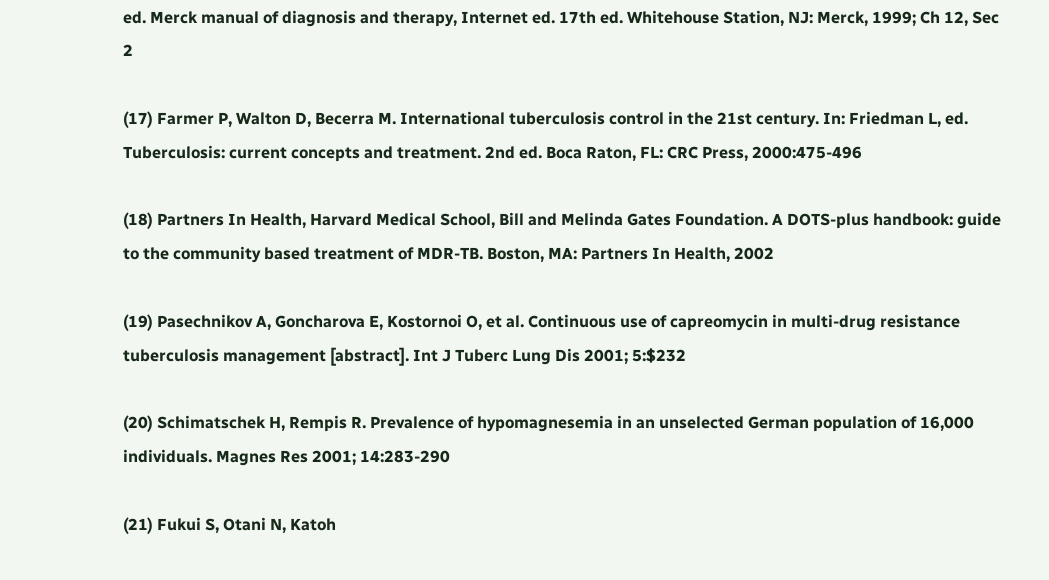ed. Merck manual of diagnosis and therapy, Internet ed. 17th ed. Whitehouse Station, NJ: Merck, 1999; Ch 12, Sec 2

(17) Farmer P, Walton D, Becerra M. International tuberculosis control in the 21st century. In: Friedman L, ed. Tuberculosis: current concepts and treatment. 2nd ed. Boca Raton, FL: CRC Press, 2000:475-496

(18) Partners In Health, Harvard Medical School, Bill and Melinda Gates Foundation. A DOTS-plus handbook: guide to the community based treatment of MDR-TB. Boston, MA: Partners In Health, 2002

(19) Pasechnikov A, Goncharova E, Kostornoi O, et al. Continuous use of capreomycin in multi-drug resistance tuberculosis management [abstract]. Int J Tuberc Lung Dis 2001; 5:$232

(20) Schimatschek H, Rempis R. Prevalence of hypomagnesemia in an unselected German population of 16,000 individuals. Magnes Res 2001; 14:283-290

(21) Fukui S, Otani N, Katoh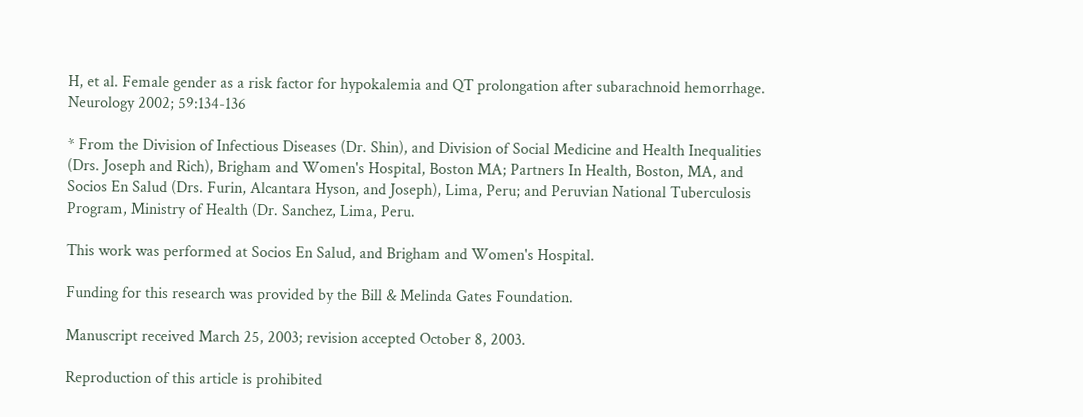H, et al. Female gender as a risk factor for hypokalemia and QT prolongation after subarachnoid hemorrhage. Neurology 2002; 59:134-136

* From the Division of Infectious Diseases (Dr. Shin), and Division of Social Medicine and Health Inequalities (Drs. Joseph and Rich), Brigham and Women's Hospital, Boston MA; Partners In Health, Boston, MA, and Socios En Salud (Drs. Furin, Alcantara Hyson, and Joseph), Lima, Peru; and Peruvian National Tuberculosis Program, Ministry of Health (Dr. Sanchez, Lima, Peru.

This work was performed at Socios En Salud, and Brigham and Women's Hospital.

Funding for this research was provided by the Bill & Melinda Gates Foundation.

Manuscript received March 25, 2003; revision accepted October 8, 2003.

Reproduction of this article is prohibited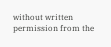without written permission from the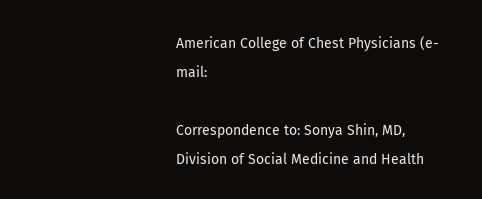American College of Chest Physicians (e-mail:

Correspondence to: Sonya Shin, MD, Division of Social Medicine and Health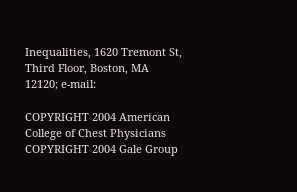Inequalities, 1620 Tremont St, Third Floor, Boston, MA 12120; e-mail:

COPYRIGHT 2004 American College of Chest Physicians
COPYRIGHT 2004 Gale Group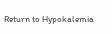Return to Hypokalemia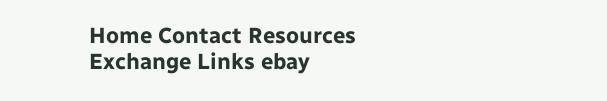Home Contact Resources Exchange Links ebay